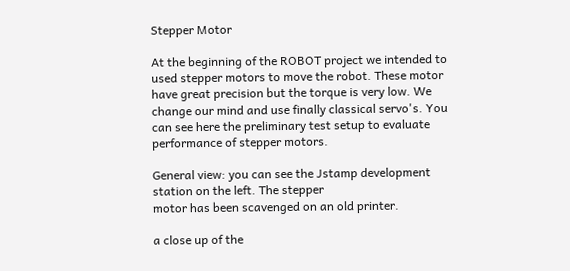Stepper Motor

At the beginning of the ROBOT project we intended to used stepper motors to move the robot. These motor have great precision but the torque is very low. We change our mind and use finally classical servo's. You can see here the preliminary test setup to evaluate performance of stepper motors.

General view: you can see the Jstamp development station on the left. The stepper
motor has been scavenged on an old printer.

a close up of the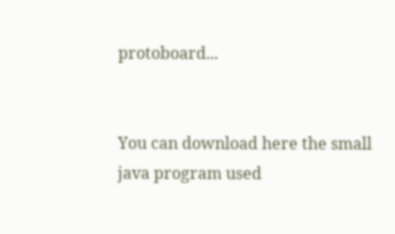protoboard...


You can download here the small java program used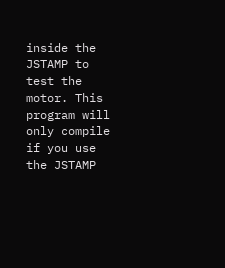inside the JSTAMP to test the motor. This program will only compile if you use the JSTAMP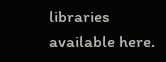libraries available here.